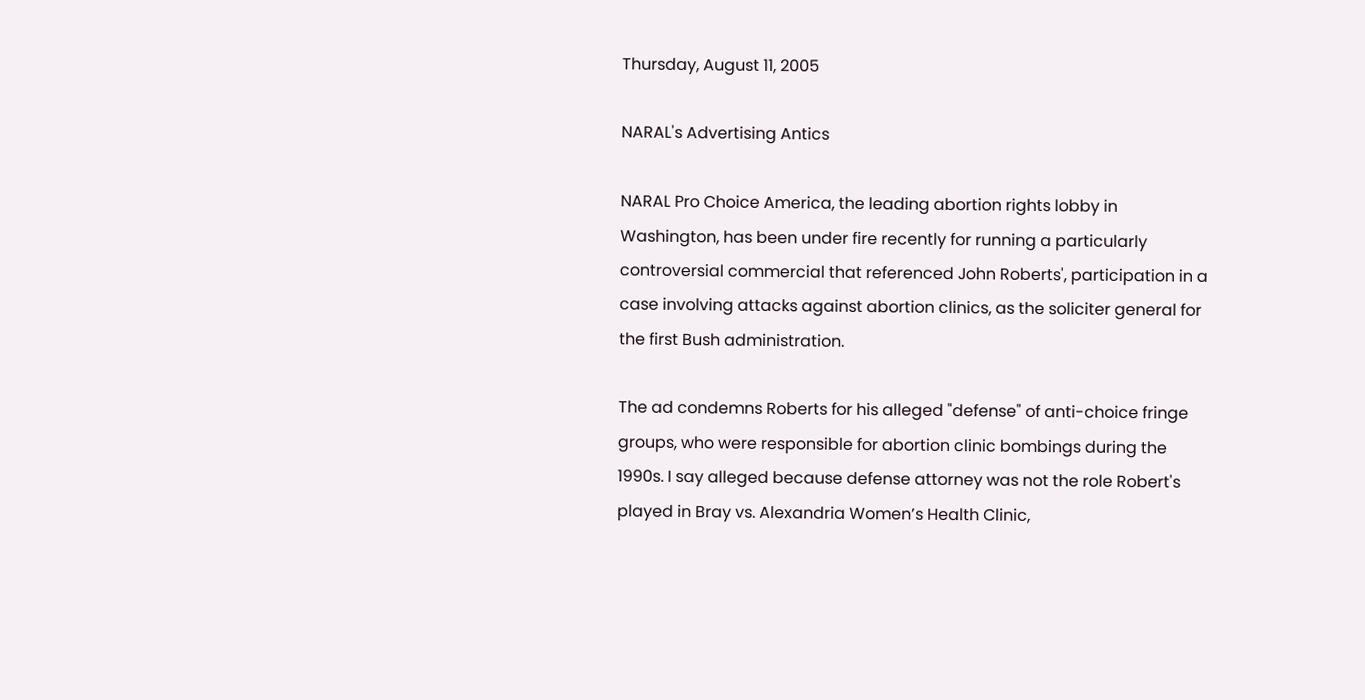Thursday, August 11, 2005

NARAL's Advertising Antics

NARAL Pro Choice America, the leading abortion rights lobby in Washington, has been under fire recently for running a particularly controversial commercial that referenced John Roberts', participation in a case involving attacks against abortion clinics, as the soliciter general for the first Bush administration.

The ad condemns Roberts for his alleged "defense" of anti-choice fringe groups, who were responsible for abortion clinic bombings during the 1990s. I say alleged because defense attorney was not the role Robert's played in Bray vs. Alexandria Women’s Health Clinic,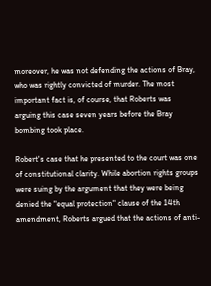moreover, he was not defending the actions of Bray, who was rightly convicted of murder. The most important fact is, of course, that Roberts was arguing this case seven years before the Bray bombing took place.

Robert's case that he presented to the court was one of constitutional clarity. While abortion rights groups were suing by the argument that they were being denied the "equal protection" clause of the 14th amendment, Roberts argued that the actions of anti-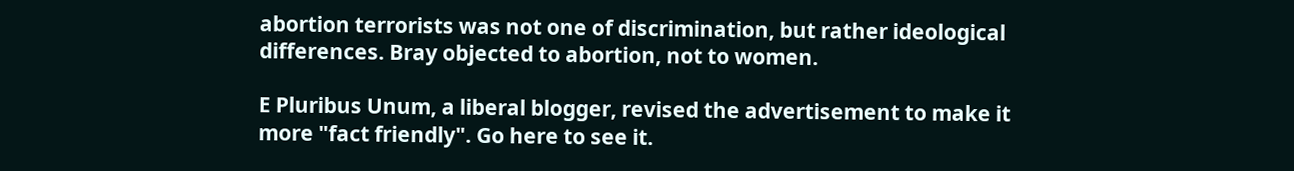abortion terrorists was not one of discrimination, but rather ideological differences. Bray objected to abortion, not to women.

E Pluribus Unum, a liberal blogger, revised the advertisement to make it more "fact friendly". Go here to see it.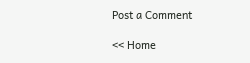Post a Comment

<< Home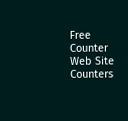Free Counter
Web Site Counters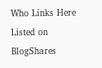Who Links Here Listed on BlogShares